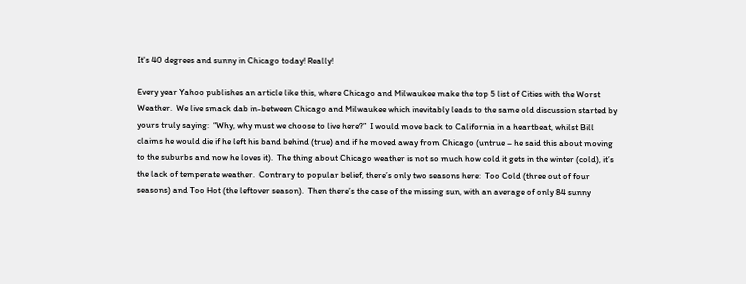It's 40 degrees and sunny in Chicago today! Really!

Every year Yahoo publishes an article like this, where Chicago and Milwaukee make the top 5 list of Cities with the Worst Weather.  We live smack dab in-between Chicago and Milwaukee which inevitably leads to the same old discussion started by yours truly saying:  “Why, why must we choose to live here?”  I would move back to California in a heartbeat, whilst Bill claims he would die if he left his band behind (true) and if he moved away from Chicago (untrue – he said this about moving to the suburbs and now he loves it).  The thing about Chicago weather is not so much how cold it gets in the winter (cold), it’s the lack of temperate weather.  Contrary to popular belief, there’s only two seasons here:  Too Cold (three out of four seasons) and Too Hot (the leftover season).  Then there’s the case of the missing sun, with an average of only 84 sunny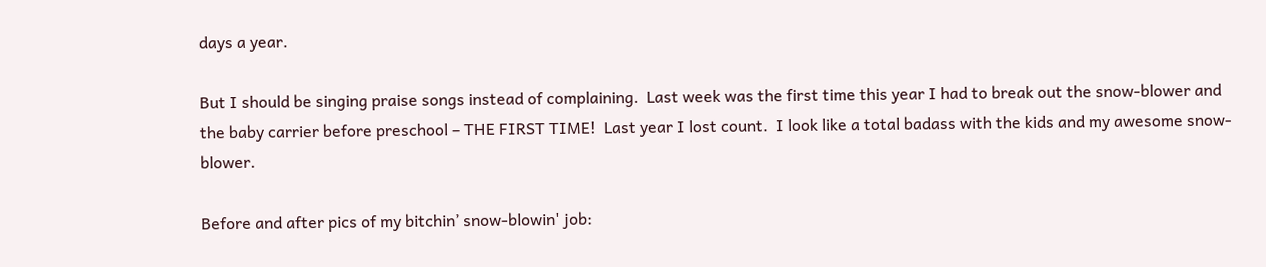days a year.

But I should be singing praise songs instead of complaining.  Last week was the first time this year I had to break out the snow-blower and the baby carrier before preschool – THE FIRST TIME!  Last year I lost count.  I look like a total badass with the kids and my awesome snow-blower.

Before and after pics of my bitchin’ snow-blowin' job: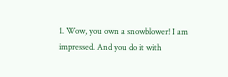1. Wow, you own a snowblower! I am impressed. And you do it with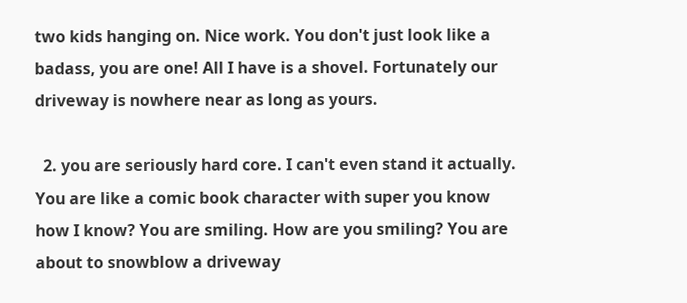two kids hanging on. Nice work. You don't just look like a badass, you are one! All I have is a shovel. Fortunately our driveway is nowhere near as long as yours.

  2. you are seriously hard core. I can't even stand it actually. You are like a comic book character with super you know how I know? You are smiling. How are you smiling? You are about to snowblow a driveway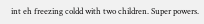int eh freezing coldd with two children. Super powers.